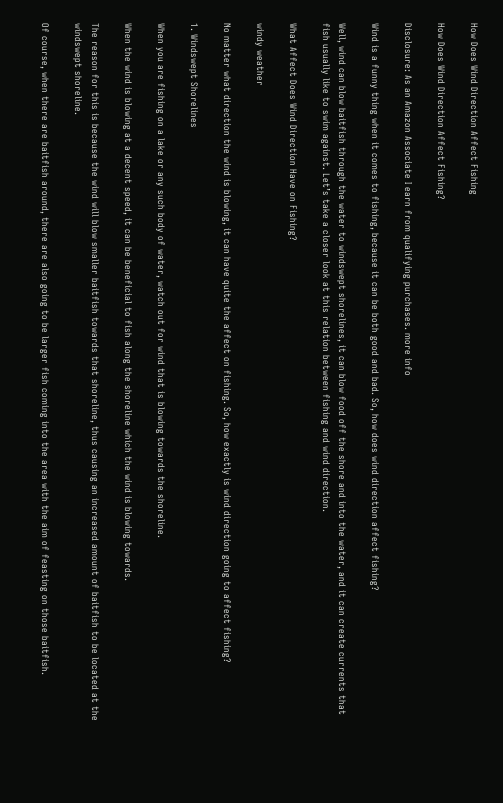How Does Wind Direction Affect Fishing

How Does Wind Direction Affect Fishing?

Disclosure: As an Amazon Associate I earn from qualifying purchases. more info

Wind is a funny thing when it comes to fishing, because it can be both good and bad. So, how does wind direction affect fishing?

Well, wind can blow baitfish through the water to windswept shorelines, it can blow food off the shore and into the water, and it can create currents that fish usually like to swim against. Let’s take a closer look at this relation between fishing and wind direction.

What Affect Does Wind Direction Have on Fishing?

windy weather

No matter what direction the wind is blowing, it can have quite the affect on fishing. So, how exactly is wind direction going to affect fishing?

1. Windswept Shorelines

When you are fishing on a lake or any such body of water, watch out for wind that is blowing towards the shoreline.

When the wind is blowing at a decent speed, it can be beneficial to fish along the shoreline which the wind is blowing towards.

The reason for this is because the wind will blow smaller baitfish towards that shoreline, thus causing an increased amount of baitfish to be located at the windswept shoreline.

Of course, when there are baitfish around, there are also going to be larger fish coming into the area with the aim of feasting on those baitfish.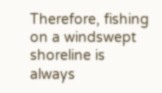Therefore, fishing on a windswept shoreline is always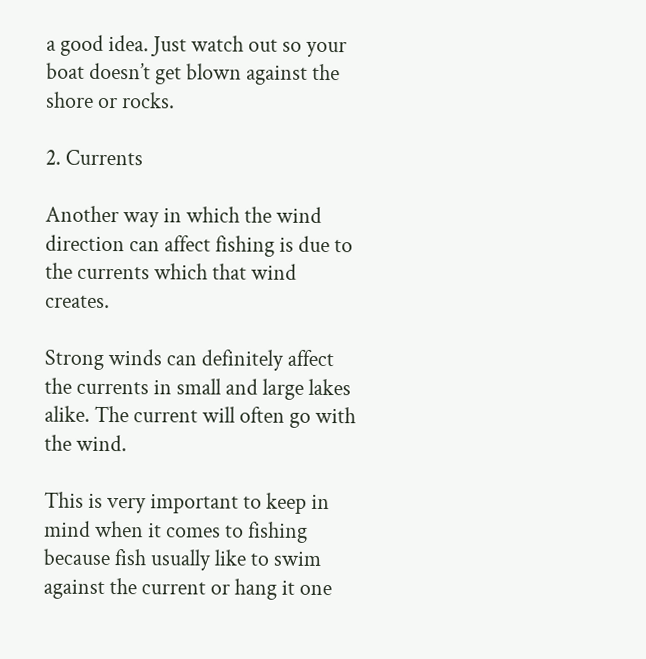a good idea. Just watch out so your boat doesn’t get blown against the shore or rocks.

2. Currents

Another way in which the wind direction can affect fishing is due to the currents which that wind creates.

Strong winds can definitely affect the currents in small and large lakes alike. The current will often go with the wind.

This is very important to keep in mind when it comes to fishing because fish usually like to swim against the current or hang it one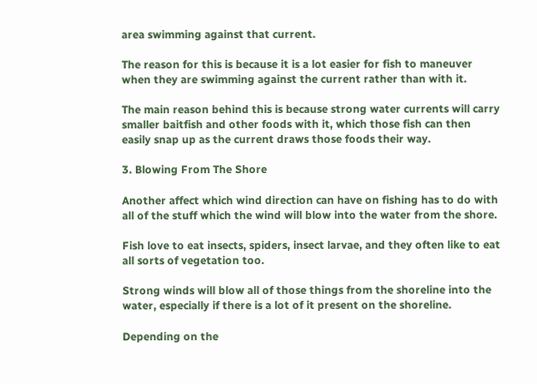area swimming against that current.

The reason for this is because it is a lot easier for fish to maneuver when they are swimming against the current rather than with it.

The main reason behind this is because strong water currents will carry smaller baitfish and other foods with it, which those fish can then easily snap up as the current draws those foods their way.

3. Blowing From The Shore

Another affect which wind direction can have on fishing has to do with all of the stuff which the wind will blow into the water from the shore.

Fish love to eat insects, spiders, insect larvae, and they often like to eat all sorts of vegetation too.

Strong winds will blow all of those things from the shoreline into the water, especially if there is a lot of it present on the shoreline.

Depending on the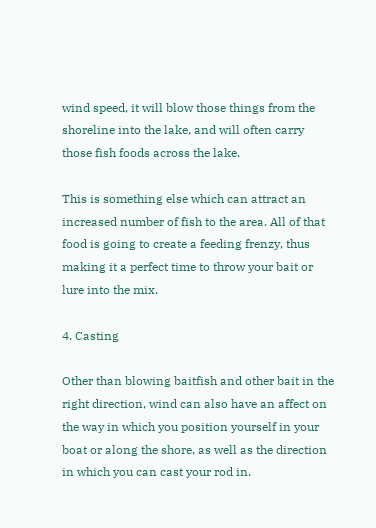wind speed, it will blow those things from the shoreline into the lake, and will often carry those fish foods across the lake.

This is something else which can attract an increased number of fish to the area. All of that food is going to create a feeding frenzy, thus making it a perfect time to throw your bait or lure into the mix.

4. Casting

Other than blowing baitfish and other bait in the right direction, wind can also have an affect on the way in which you position yourself in your boat or along the shore, as well as the direction in which you can cast your rod in.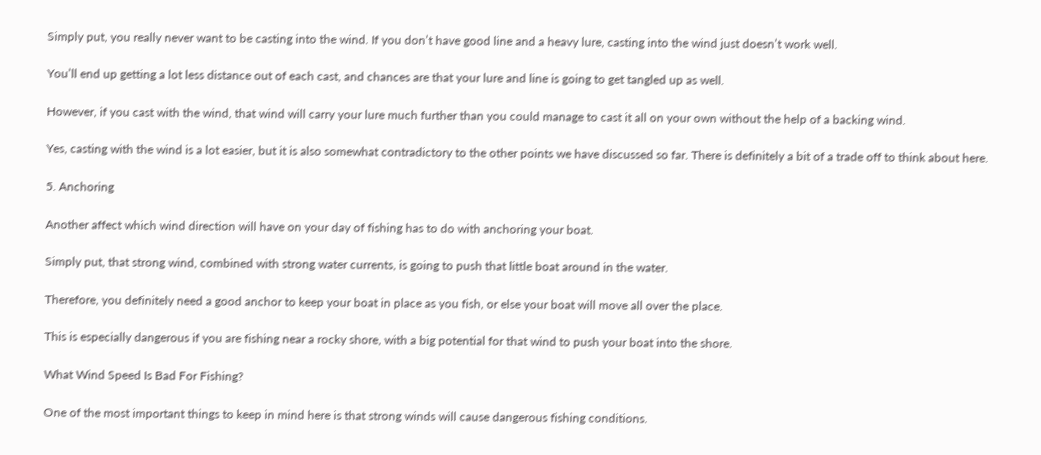Simply put, you really never want to be casting into the wind. If you don’t have good line and a heavy lure, casting into the wind just doesn’t work well.

You’ll end up getting a lot less distance out of each cast, and chances are that your lure and line is going to get tangled up as well.

However, if you cast with the wind, that wind will carry your lure much further than you could manage to cast it all on your own without the help of a backing wind.

Yes, casting with the wind is a lot easier, but it is also somewhat contradictory to the other points we have discussed so far. There is definitely a bit of a trade off to think about here.

5. Anchoring

Another affect which wind direction will have on your day of fishing has to do with anchoring your boat.

Simply put, that strong wind, combined with strong water currents, is going to push that little boat around in the water.

Therefore, you definitely need a good anchor to keep your boat in place as you fish, or else your boat will move all over the place.

This is especially dangerous if you are fishing near a rocky shore, with a big potential for that wind to push your boat into the shore.

What Wind Speed Is Bad For Fishing?

One of the most important things to keep in mind here is that strong winds will cause dangerous fishing conditions.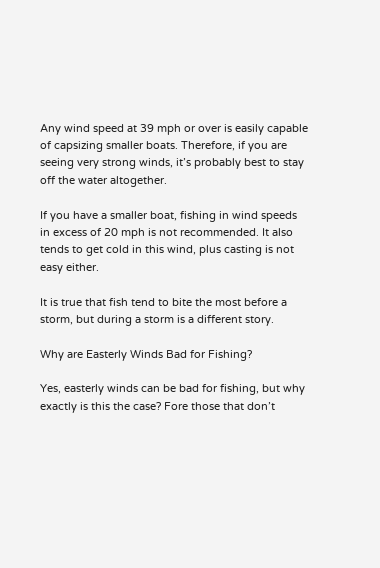Any wind speed at 39 mph or over is easily capable of capsizing smaller boats. Therefore, if you are seeing very strong winds, it’s probably best to stay off the water altogether.

If you have a smaller boat, fishing in wind speeds in excess of 20 mph is not recommended. It also tends to get cold in this wind, plus casting is not easy either.

It is true that fish tend to bite the most before a storm, but during a storm is a different story.

Why are Easterly Winds Bad for Fishing?

Yes, easterly winds can be bad for fishing, but why exactly is this the case? Fore those that don’t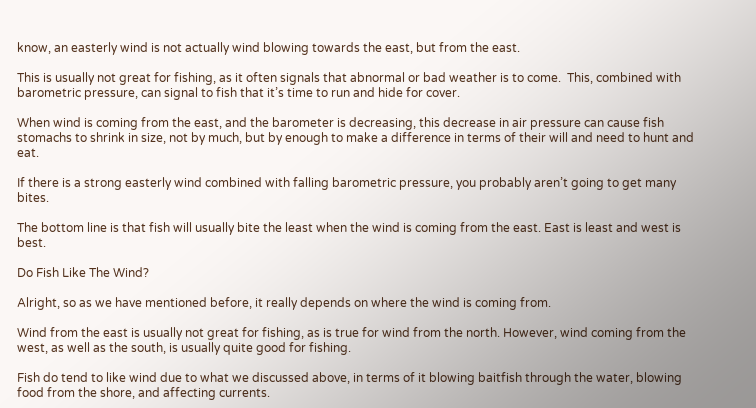know, an easterly wind is not actually wind blowing towards the east, but from the east.

This is usually not great for fishing, as it often signals that abnormal or bad weather is to come.  This, combined with barometric pressure, can signal to fish that it’s time to run and hide for cover.

When wind is coming from the east, and the barometer is decreasing, this decrease in air pressure can cause fish stomachs to shrink in size, not by much, but by enough to make a difference in terms of their will and need to hunt and eat.

If there is a strong easterly wind combined with falling barometric pressure, you probably aren’t going to get many bites.

The bottom line is that fish will usually bite the least when the wind is coming from the east. East is least and west is best.

Do Fish Like The Wind?

Alright, so as we have mentioned before, it really depends on where the wind is coming from.

Wind from the east is usually not great for fishing, as is true for wind from the north. However, wind coming from the west, as well as the south, is usually quite good for fishing.

Fish do tend to like wind due to what we discussed above, in terms of it blowing baitfish through the water, blowing food from the shore, and affecting currents.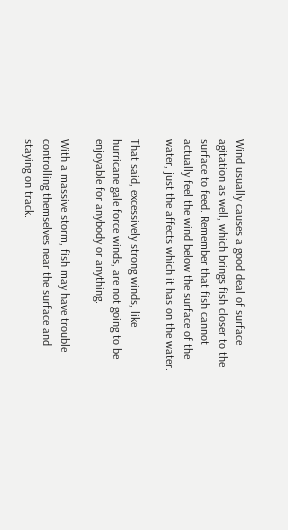Wind usually causes a good deal of surface agitation as well, which brings fish closer to the surface to feed. Remember that fish cannot actually feel the wind below the surface of the water, just the affects which it has on the water.

That said, excessively strong winds, like hurricane gale force winds, are not going to be enjoyable for anybody or anything.

With a massive storm, fish may have trouble controlling themselves near the surface and staying on track.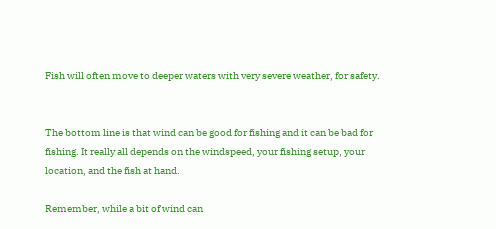Fish will often move to deeper waters with very severe weather, for safety.


The bottom line is that wind can be good for fishing and it can be bad for fishing. It really all depends on the windspeed, your fishing setup, your location, and the fish at hand.

Remember, while a bit of wind can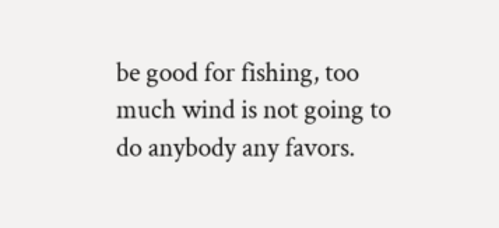be good for fishing, too much wind is not going to do anybody any favors.